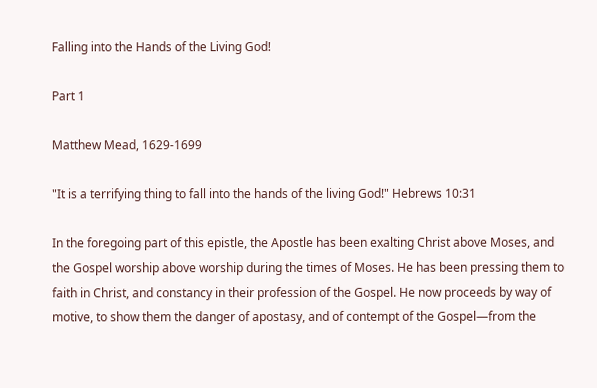Falling into the Hands of the Living God!

Part 1

Matthew Mead, 1629-1699

"It is a terrifying thing to fall into the hands of the living God!" Hebrews 10:31

In the foregoing part of this epistle, the Apostle has been exalting Christ above Moses, and the Gospel worship above worship during the times of Moses. He has been pressing them to faith in Christ, and constancy in their profession of the Gospel. He now proceeds by way of motive, to show them the danger of apostasy, and of contempt of the Gospel—from the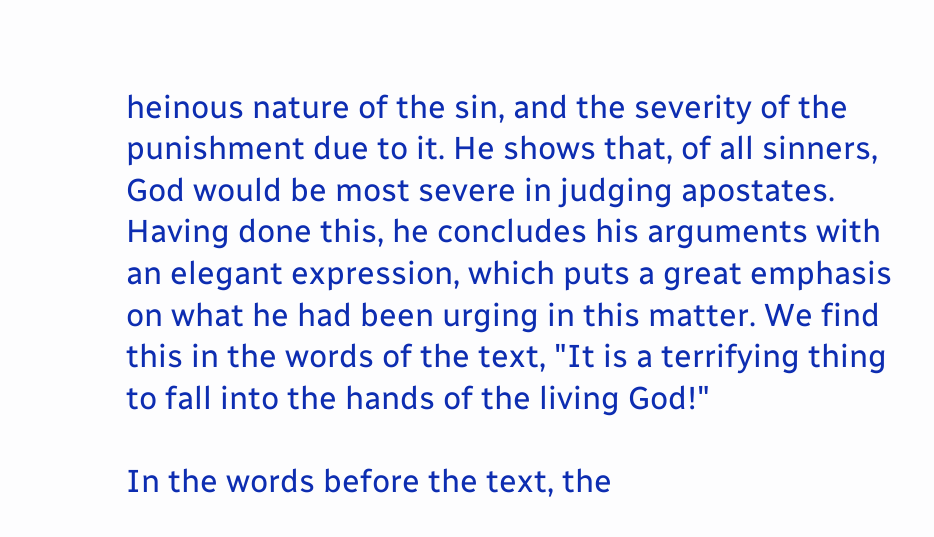heinous nature of the sin, and the severity of the punishment due to it. He shows that, of all sinners, God would be most severe in judging apostates. Having done this, he concludes his arguments with an elegant expression, which puts a great emphasis on what he had been urging in this matter. We find this in the words of the text, "It is a terrifying thing to fall into the hands of the living God!"

In the words before the text, the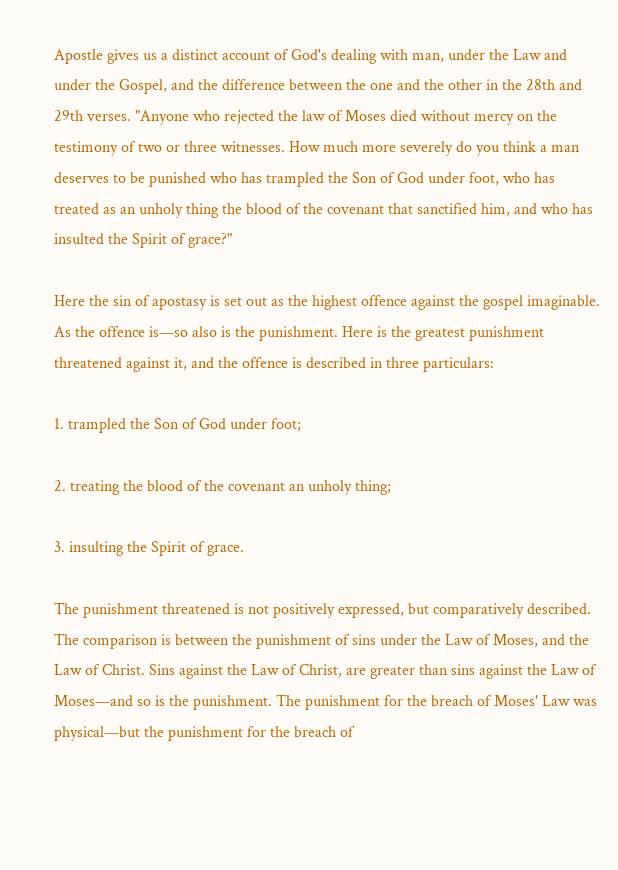Apostle gives us a distinct account of God's dealing with man, under the Law and under the Gospel, and the difference between the one and the other in the 28th and 29th verses. "Anyone who rejected the law of Moses died without mercy on the testimony of two or three witnesses. How much more severely do you think a man deserves to be punished who has trampled the Son of God under foot, who has treated as an unholy thing the blood of the covenant that sanctified him, and who has insulted the Spirit of grace?"

Here the sin of apostasy is set out as the highest offence against the gospel imaginable. As the offence is—so also is the punishment. Here is the greatest punishment threatened against it, and the offence is described in three particulars:

1. trampled the Son of God under foot;

2. treating the blood of the covenant an unholy thing;

3. insulting the Spirit of grace.

The punishment threatened is not positively expressed, but comparatively described. The comparison is between the punishment of sins under the Law of Moses, and the Law of Christ. Sins against the Law of Christ, are greater than sins against the Law of Moses—and so is the punishment. The punishment for the breach of Moses' Law was physical—but the punishment for the breach of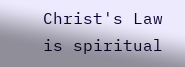Christ's Law is spiritual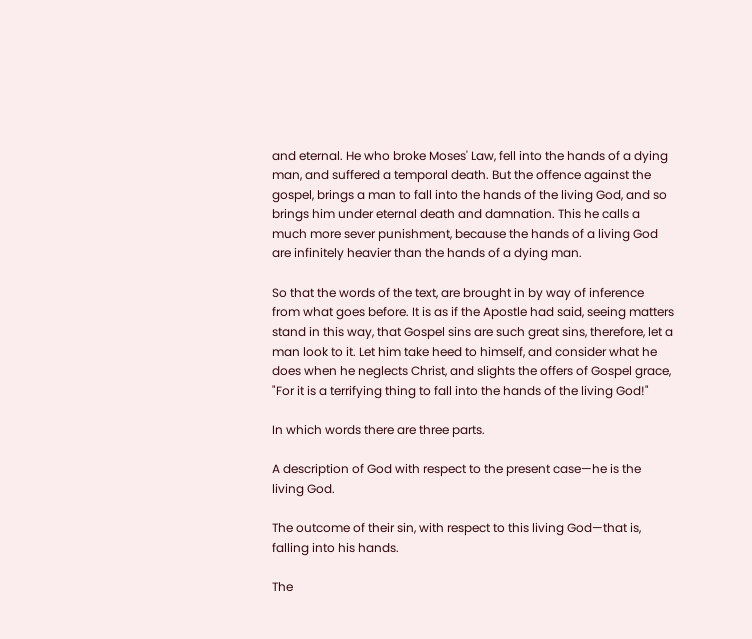and eternal. He who broke Moses' Law, fell into the hands of a dying man, and suffered a temporal death. But the offence against the gospel, brings a man to fall into the hands of the living God, and so brings him under eternal death and damnation. This he calls a much more sever punishment, because the hands of a living God are infinitely heavier than the hands of a dying man.

So that the words of the text, are brought in by way of inference from what goes before. It is as if the Apostle had said, seeing matters stand in this way, that Gospel sins are such great sins, therefore, let a man look to it. Let him take heed to himself, and consider what he does when he neglects Christ, and slights the offers of Gospel grace, "For it is a terrifying thing to fall into the hands of the living God!"

In which words there are three parts.

A description of God with respect to the present case—he is the living God.

The outcome of their sin, with respect to this living God—that is, falling into his hands.

The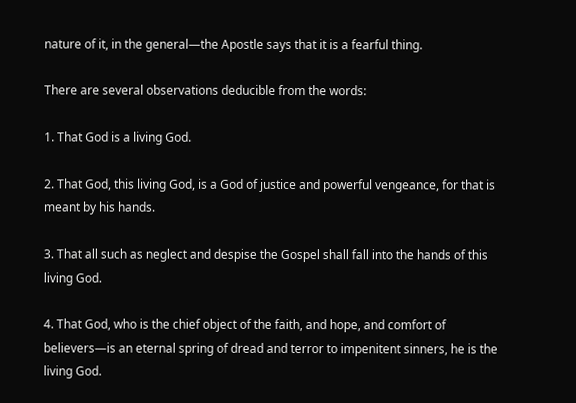nature of it, in the general—the Apostle says that it is a fearful thing.

There are several observations deducible from the words:

1. That God is a living God.

2. That God, this living God, is a God of justice and powerful vengeance, for that is meant by his hands.

3. That all such as neglect and despise the Gospel shall fall into the hands of this living God.

4. That God, who is the chief object of the faith, and hope, and comfort of believers—is an eternal spring of dread and terror to impenitent sinners, he is the living God.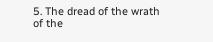5. The dread of the wrath of the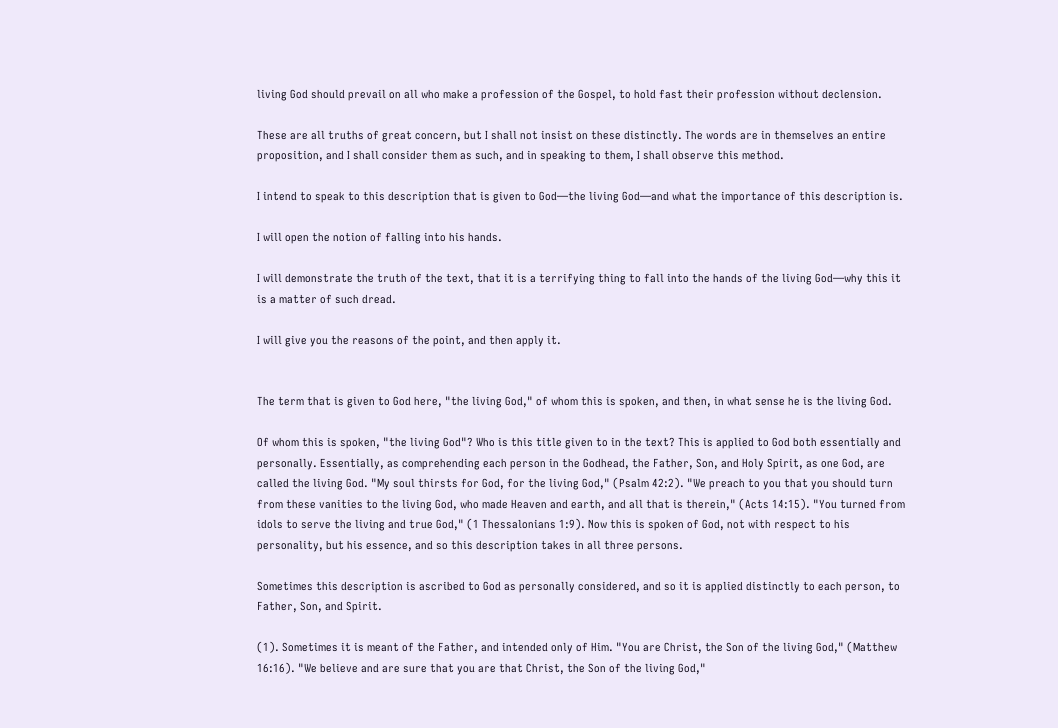living God should prevail on all who make a profession of the Gospel, to hold fast their profession without declension.

These are all truths of great concern, but I shall not insist on these distinctly. The words are in themselves an entire proposition, and I shall consider them as such, and in speaking to them, I shall observe this method.

I intend to speak to this description that is given to God—the living God—and what the importance of this description is.

I will open the notion of falling into his hands.

I will demonstrate the truth of the text, that it is a terrifying thing to fall into the hands of the living God—why this it is a matter of such dread.

I will give you the reasons of the point, and then apply it.


The term that is given to God here, "the living God," of whom this is spoken, and then, in what sense he is the living God.

Of whom this is spoken, "the living God"? Who is this title given to in the text? This is applied to God both essentially and personally. Essentially, as comprehending each person in the Godhead, the Father, Son, and Holy Spirit, as one God, are called the living God. "My soul thirsts for God, for the living God," (Psalm 42:2). "We preach to you that you should turn from these vanities to the living God, who made Heaven and earth, and all that is therein," (Acts 14:15). "You turned from idols to serve the living and true God," (1 Thessalonians 1:9). Now this is spoken of God, not with respect to his personality, but his essence, and so this description takes in all three persons.

Sometimes this description is ascribed to God as personally considered, and so it is applied distinctly to each person, to Father, Son, and Spirit.

(1). Sometimes it is meant of the Father, and intended only of Him. "You are Christ, the Son of the living God," (Matthew 16:16). "We believe and are sure that you are that Christ, the Son of the living God,"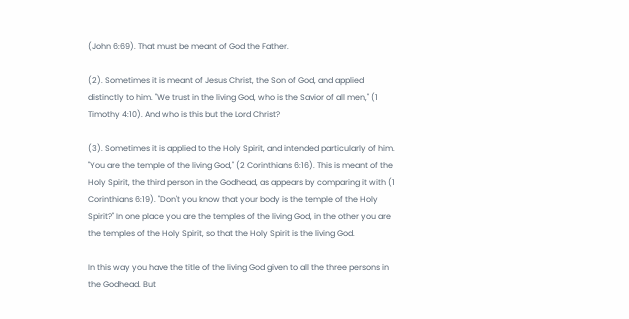(John 6:69). That must be meant of God the Father.

(2). Sometimes it is meant of Jesus Christ, the Son of God, and applied distinctly to him. "We trust in the living God, who is the Savior of all men," (1 Timothy 4:10). And who is this but the Lord Christ?

(3). Sometimes it is applied to the Holy Spirit, and intended particularly of him. "You are the temple of the living God," (2 Corinthians 6:16). This is meant of the Holy Spirit, the third person in the Godhead, as appears by comparing it with (1 Corinthians 6:19). "Don't you know that your body is the temple of the Holy Spirit?" In one place you are the temples of the living God, in the other you are the temples of the Holy Spirit, so that the Holy Spirit is the living God.

In this way you have the title of the living God given to all the three persons in the Godhead. But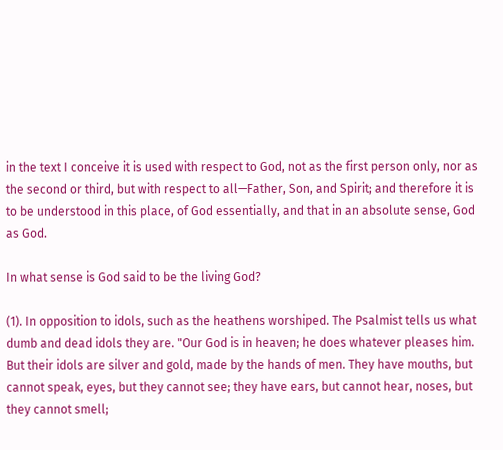in the text I conceive it is used with respect to God, not as the first person only, nor as the second or third, but with respect to all—Father, Son, and Spirit; and therefore it is to be understood in this place, of God essentially, and that in an absolute sense, God as God.

In what sense is God said to be the living God?

(1). In opposition to idols, such as the heathens worshiped. The Psalmist tells us what dumb and dead idols they are. "Our God is in heaven; he does whatever pleases him. But their idols are silver and gold, made by the hands of men. They have mouths, but cannot speak, eyes, but they cannot see; they have ears, but cannot hear, noses, but they cannot smell;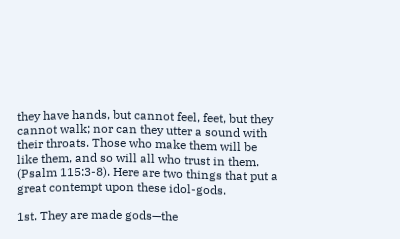they have hands, but cannot feel, feet, but they cannot walk; nor can they utter a sound with their throats. Those who make them will be like them, and so will all who trust in them. (Psalm 115:3-8). Here are two things that put a great contempt upon these idol-gods.

1st. They are made gods—the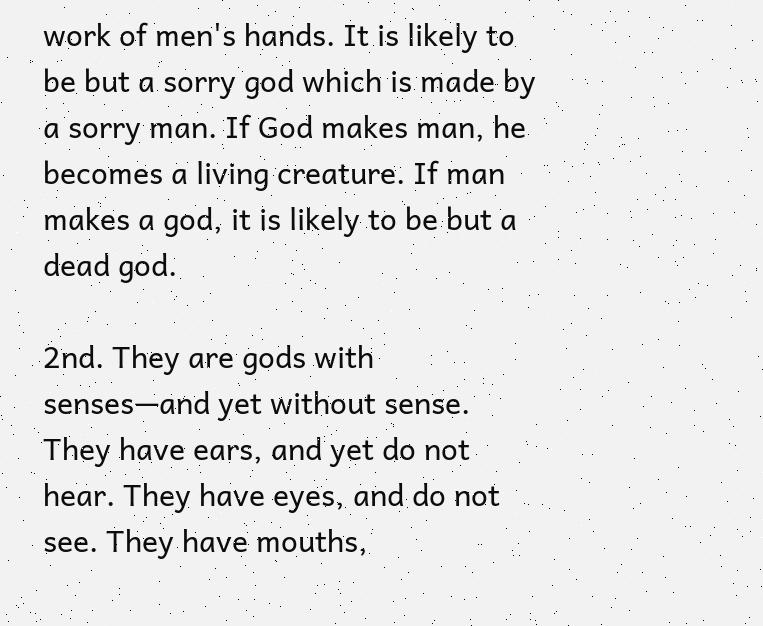work of men's hands. It is likely to be but a sorry god which is made by a sorry man. If God makes man, he becomes a living creature. If man makes a god, it is likely to be but a dead god.

2nd. They are gods with senses—and yet without sense. They have ears, and yet do not hear. They have eyes, and do not see. They have mouths,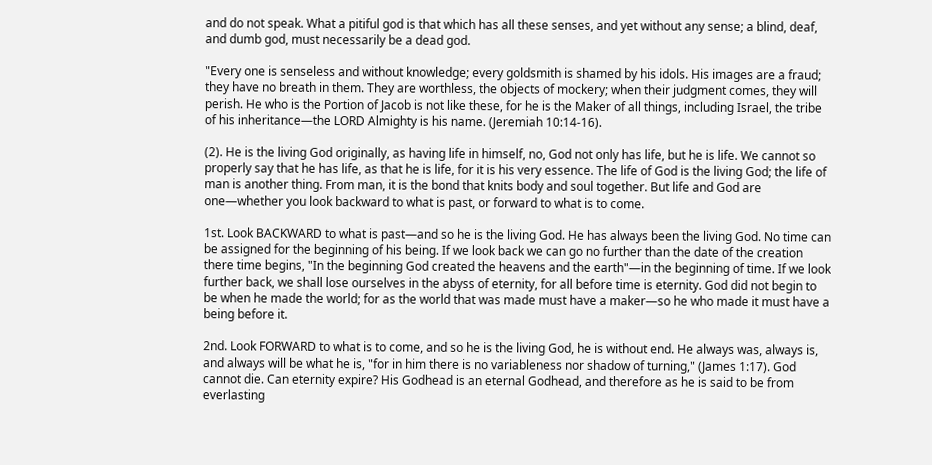and do not speak. What a pitiful god is that which has all these senses, and yet without any sense; a blind, deaf, and dumb god, must necessarily be a dead god.

"Every one is senseless and without knowledge; every goldsmith is shamed by his idols. His images are a fraud; they have no breath in them. They are worthless, the objects of mockery; when their judgment comes, they will perish. He who is the Portion of Jacob is not like these, for he is the Maker of all things, including Israel, the tribe of his inheritance—the LORD Almighty is his name. (Jeremiah 10:14-16).

(2). He is the living God originally, as having life in himself, no, God not only has life, but he is life. We cannot so properly say that he has life, as that he is life, for it is his very essence. The life of God is the living God; the life of man is another thing. From man, it is the bond that knits body and soul together. But life and God are one—whether you look backward to what is past, or forward to what is to come.

1st. Look BACKWARD to what is past—and so he is the living God. He has always been the living God. No time can be assigned for the beginning of his being. If we look back we can go no further than the date of the creation there time begins, "In the beginning God created the heavens and the earth"—in the beginning of time. If we look further back, we shall lose ourselves in the abyss of eternity, for all before time is eternity. God did not begin to be when he made the world; for as the world that was made must have a maker—so he who made it must have a being before it.

2nd. Look FORWARD to what is to come, and so he is the living God, he is without end. He always was, always is, and always will be what he is, "for in him there is no variableness nor shadow of turning," (James 1:17). God cannot die. Can eternity expire? His Godhead is an eternal Godhead, and therefore as he is said to be from everlasting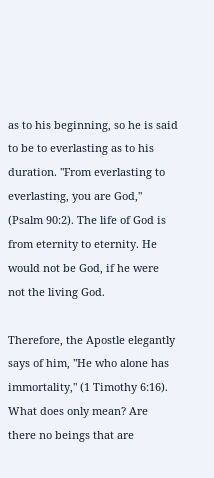as to his beginning, so he is said to be to everlasting as to his duration. "From everlasting to everlasting, you are God," (Psalm 90:2). The life of God is from eternity to eternity. He would not be God, if he were not the living God.

Therefore, the Apostle elegantly says of him, "He who alone has immortality," (1 Timothy 6:16). What does only mean? Are there no beings that are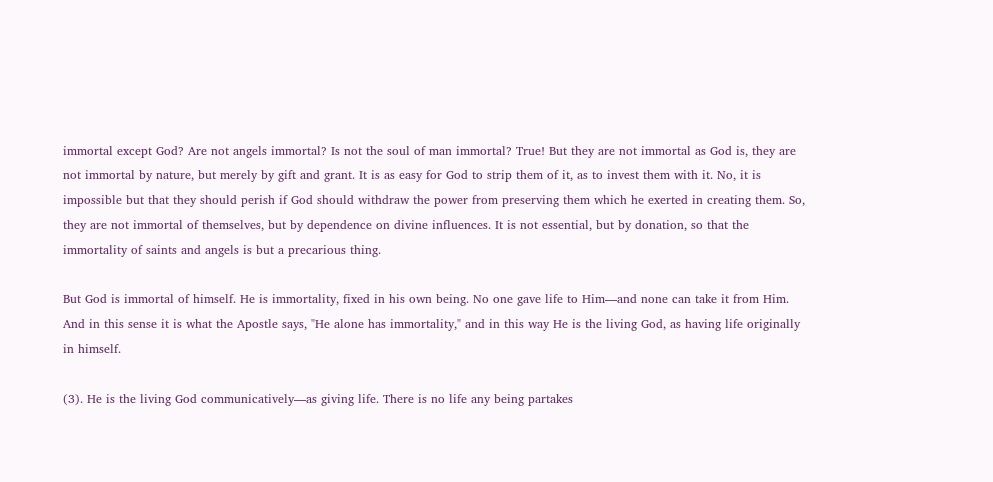immortal except God? Are not angels immortal? Is not the soul of man immortal? True! But they are not immortal as God is, they are not immortal by nature, but merely by gift and grant. It is as easy for God to strip them of it, as to invest them with it. No, it is impossible but that they should perish if God should withdraw the power from preserving them which he exerted in creating them. So, they are not immortal of themselves, but by dependence on divine influences. It is not essential, but by donation, so that the immortality of saints and angels is but a precarious thing.

But God is immortal of himself. He is immortality, fixed in his own being. No one gave life to Him—and none can take it from Him. And in this sense it is what the Apostle says, "He alone has immortality," and in this way He is the living God, as having life originally in himself.

(3). He is the living God communicatively—as giving life. There is no life any being partakes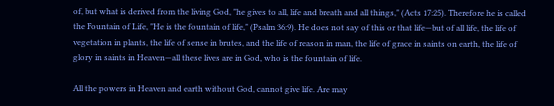of, but what is derived from the living God, "he gives to all, life and breath and all things," (Acts 17:25). Therefore he is called the Fountain of Life, "He is the fountain of life," (Psalm 36:9). He does not say of this or that life—but of all life, the life of vegetation in plants, the life of sense in brutes, and the life of reason in man, the life of grace in saints on earth, the life of glory in saints in Heaven—all these lives are in God, who is the fountain of life.

All the powers in Heaven and earth without God, cannot give life. Are may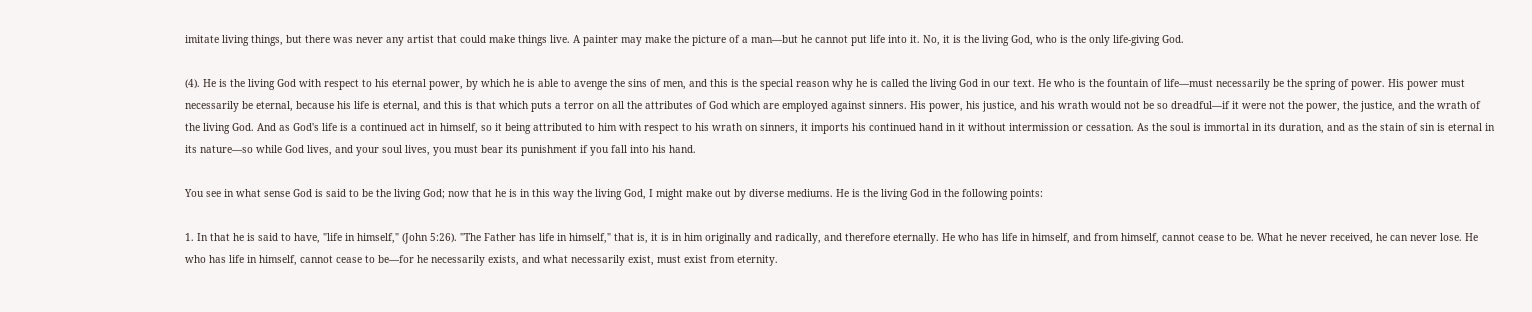imitate living things, but there was never any artist that could make things live. A painter may make the picture of a man—but he cannot put life into it. No, it is the living God, who is the only life-giving God.

(4). He is the living God with respect to his eternal power, by which he is able to avenge the sins of men, and this is the special reason why he is called the living God in our text. He who is the fountain of life—must necessarily be the spring of power. His power must necessarily be eternal, because his life is eternal, and this is that which puts a terror on all the attributes of God which are employed against sinners. His power, his justice, and his wrath would not be so dreadful—if it were not the power, the justice, and the wrath of the living God. And as God's life is a continued act in himself, so it being attributed to him with respect to his wrath on sinners, it imports his continued hand in it without intermission or cessation. As the soul is immortal in its duration, and as the stain of sin is eternal in its nature—so while God lives, and your soul lives, you must bear its punishment if you fall into his hand.

You see in what sense God is said to be the living God; now that he is in this way the living God, I might make out by diverse mediums. He is the living God in the following points:

1. In that he is said to have, "life in himself," (John 5:26). "The Father has life in himself," that is, it is in him originally and radically, and therefore eternally. He who has life in himself, and from himself, cannot cease to be. What he never received, he can never lose. He who has life in himself, cannot cease to be—for he necessarily exists, and what necessarily exist, must exist from eternity.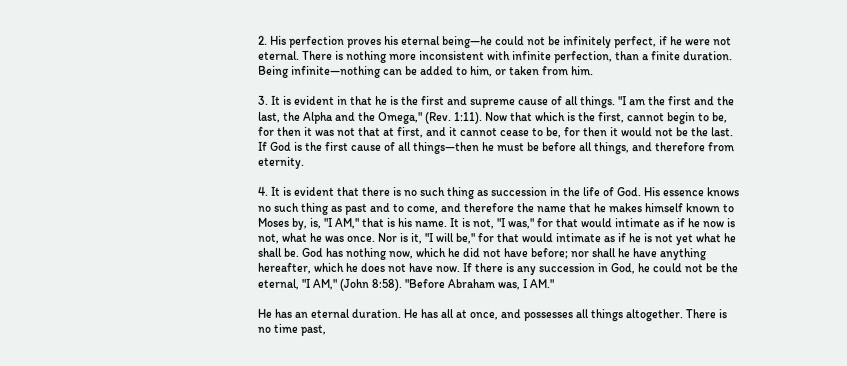2. His perfection proves his eternal being—he could not be infinitely perfect, if he were not eternal. There is nothing more inconsistent with infinite perfection, than a finite duration. Being infinite—nothing can be added to him, or taken from him.

3. It is evident in that he is the first and supreme cause of all things. "I am the first and the last, the Alpha and the Omega," (Rev. 1:11). Now that which is the first, cannot begin to be, for then it was not that at first, and it cannot cease to be, for then it would not be the last. If God is the first cause of all things—then he must be before all things, and therefore from eternity.

4. It is evident that there is no such thing as succession in the life of God. His essence knows no such thing as past and to come, and therefore the name that he makes himself known to Moses by, is, "I AM," that is his name. It is not, "I was," for that would intimate as if he now is not, what he was once. Nor is it, "I will be," for that would intimate as if he is not yet what he shall be. God has nothing now, which he did not have before; nor shall he have anything hereafter, which he does not have now. If there is any succession in God, he could not be the eternal, "I AM," (John 8:58). "Before Abraham was, I AM."

He has an eternal duration. He has all at once, and possesses all things altogether. There is no time past,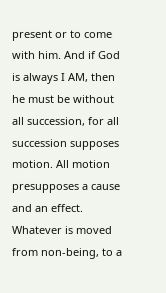present or to come with him. And if God is always I AM, then he must be without all succession, for all succession supposes motion. All motion presupposes a cause and an effect. Whatever is moved from non-being, to a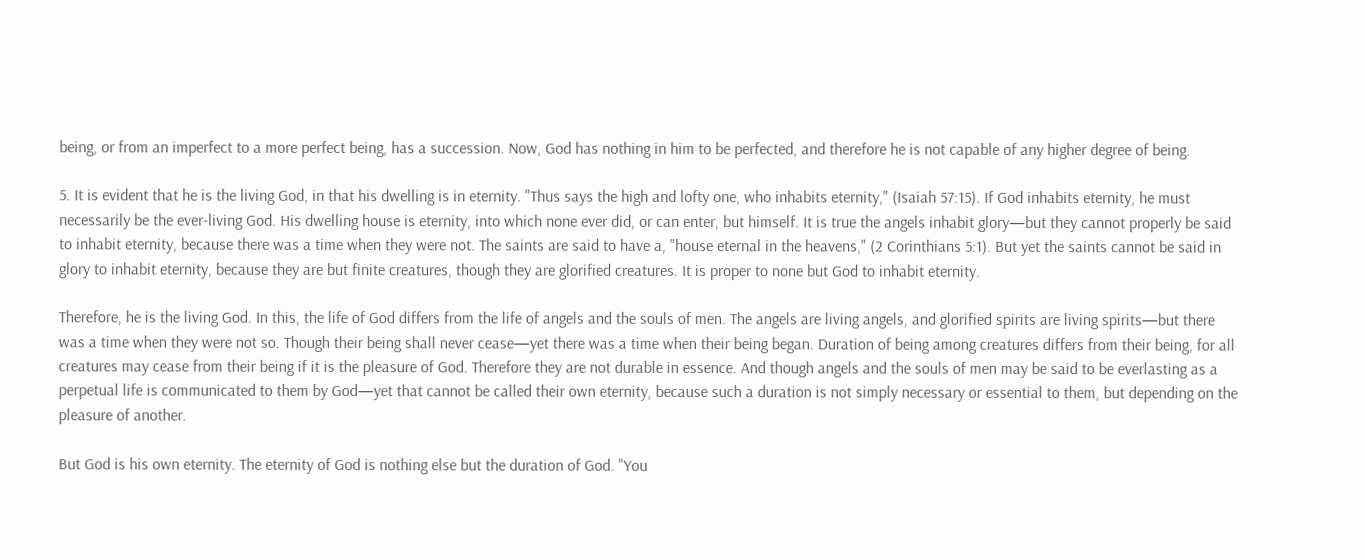being, or from an imperfect to a more perfect being, has a succession. Now, God has nothing in him to be perfected, and therefore he is not capable of any higher degree of being.

5. It is evident that he is the living God, in that his dwelling is in eternity. "Thus says the high and lofty one, who inhabits eternity," (Isaiah 57:15). If God inhabits eternity, he must necessarily be the ever-living God. His dwelling house is eternity, into which none ever did, or can enter, but himself. It is true the angels inhabit glory—but they cannot properly be said to inhabit eternity, because there was a time when they were not. The saints are said to have a, "house eternal in the heavens," (2 Corinthians 5:1). But yet the saints cannot be said in glory to inhabit eternity, because they are but finite creatures, though they are glorified creatures. It is proper to none but God to inhabit eternity.

Therefore, he is the living God. In this, the life of God differs from the life of angels and the souls of men. The angels are living angels, and glorified spirits are living spirits—but there was a time when they were not so. Though their being shall never cease—yet there was a time when their being began. Duration of being among creatures differs from their being, for all creatures may cease from their being if it is the pleasure of God. Therefore they are not durable in essence. And though angels and the souls of men may be said to be everlasting as a perpetual life is communicated to them by God—yet that cannot be called their own eternity, because such a duration is not simply necessary or essential to them, but depending on the pleasure of another.

But God is his own eternity. The eternity of God is nothing else but the duration of God. "You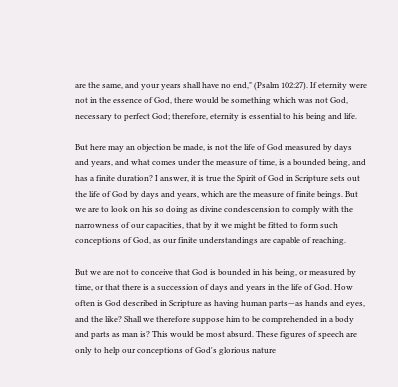are the same, and your years shall have no end," (Psalm 102:27). If eternity were not in the essence of God, there would be something which was not God, necessary to perfect God; therefore, eternity is essential to his being and life.

But here may an objection be made, is not the life of God measured by days and years, and what comes under the measure of time, is a bounded being, and has a finite duration? I answer, it is true the Spirit of God in Scripture sets out the life of God by days and years, which are the measure of finite beings. But we are to look on his so doing as divine condescension to comply with the narrowness of our capacities, that by it we might be fitted to form such conceptions of God, as our finite understandings are capable of reaching.

But we are not to conceive that God is bounded in his being, or measured by time, or that there is a succession of days and years in the life of God. How often is God described in Scripture as having human parts—as hands and eyes, and the like? Shall we therefore suppose him to be comprehended in a body and parts as man is? This would be most absurd. These figures of speech are only to help our conceptions of God's glorious nature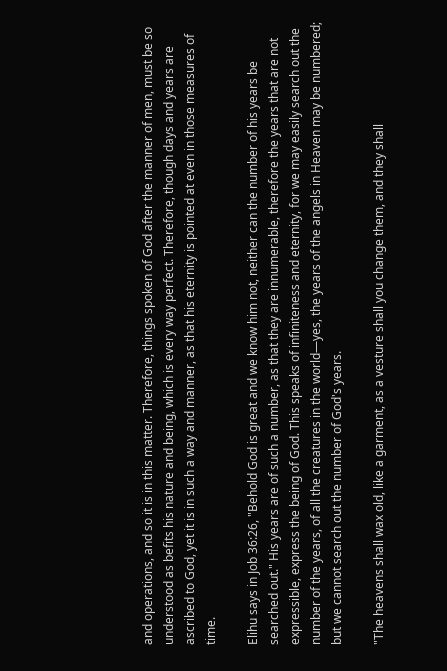and operations, and so it is in this matter. Therefore, things spoken of God after the manner of men, must be so understood as befits his nature and being, which is every way perfect. Therefore, though days and years are ascribed to God, yet it is in such a way and manner, as that his eternity is pointed at even in those measures of time.

Elihu says in Job 36:26, "Behold God is great and we know him not, neither can the number of his years be searched out." His years are of such a number, as that they are innumerable, therefore the years that are not expressible, express the being of God. This speaks of infiniteness and eternity, for we may easily search out the number of the years, of all the creatures in the world—yes, the years of the angels in Heaven may be numbered; but we cannot search out the number of God's years.

"The heavens shall wax old, like a garment, as a vesture shall you change them, and they shall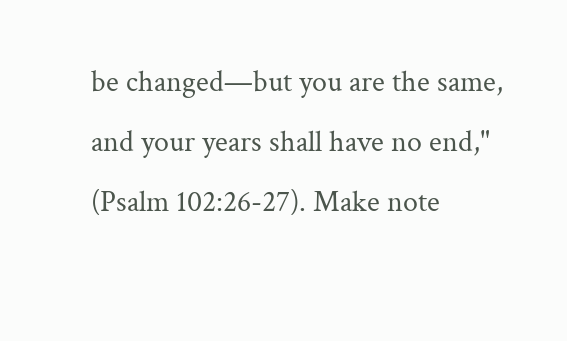be changed—but you are the same, and your years shall have no end," (Psalm 102:26-27). Make note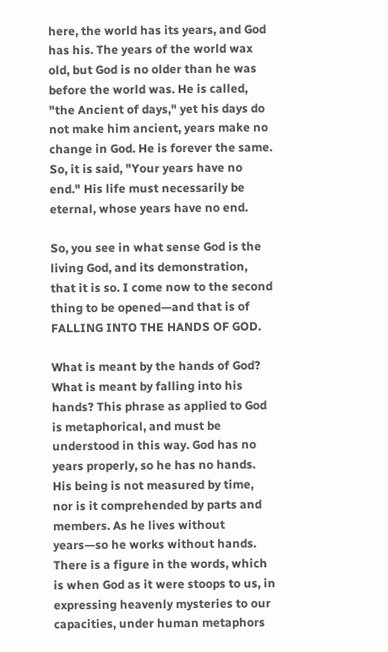here, the world has its years, and God has his. The years of the world wax old, but God is no older than he was before the world was. He is called, "the Ancient of days," yet his days do not make him ancient, years make no change in God. He is forever the same. So, it is said, "Your years have no end." His life must necessarily be eternal, whose years have no end.

So, you see in what sense God is the living God, and its demonstration, that it is so. I come now to the second thing to be opened—and that is of FALLING INTO THE HANDS OF GOD.

What is meant by the hands of God? What is meant by falling into his hands? This phrase as applied to God is metaphorical, and must be understood in this way. God has no years properly, so he has no hands. His being is not measured by time, nor is it comprehended by parts and members. As he lives without years—so he works without hands. There is a figure in the words, which is when God as it were stoops to us, in expressing heavenly mysteries to our capacities, under human metaphors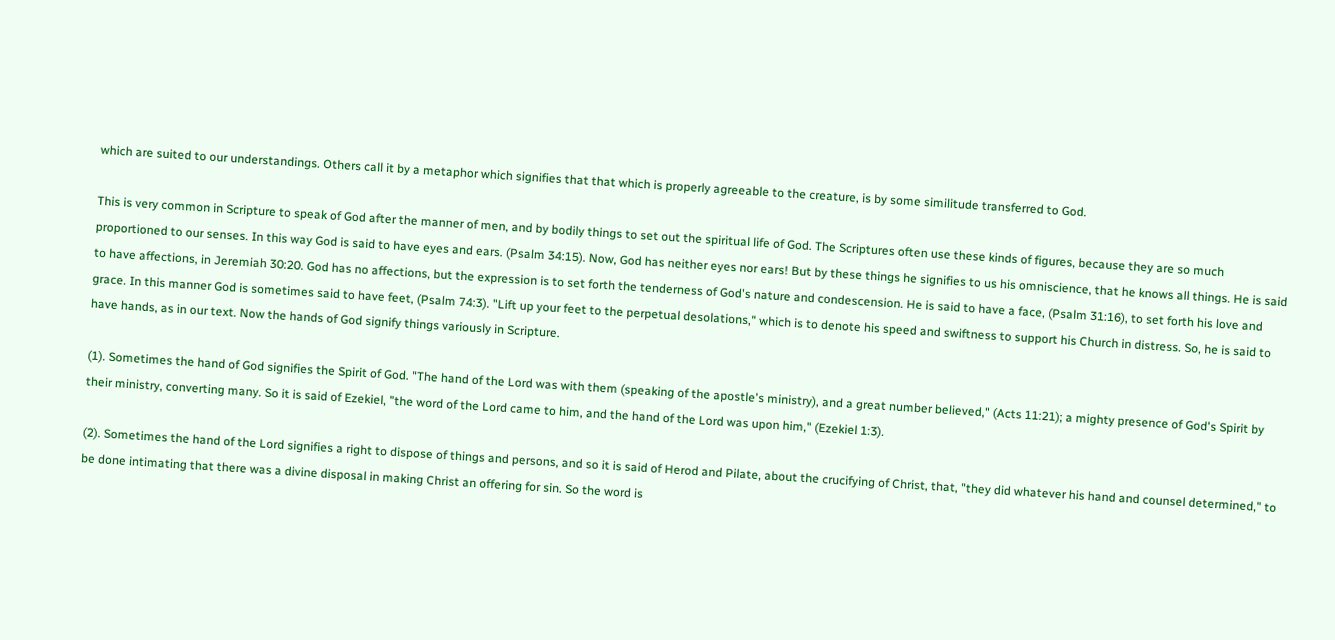which are suited to our understandings. Others call it by a metaphor which signifies that that which is properly agreeable to the creature, is by some similitude transferred to God.

This is very common in Scripture to speak of God after the manner of men, and by bodily things to set out the spiritual life of God. The Scriptures often use these kinds of figures, because they are so much proportioned to our senses. In this way God is said to have eyes and ears. (Psalm 34:15). Now, God has neither eyes nor ears! But by these things he signifies to us his omniscience, that he knows all things. He is said to have affections, in Jeremiah 30:20. God has no affections, but the expression is to set forth the tenderness of God's nature and condescension. He is said to have a face, (Psalm 31:16), to set forth his love and grace. In this manner God is sometimes said to have feet, (Psalm 74:3). "Lift up your feet to the perpetual desolations," which is to denote his speed and swiftness to support his Church in distress. So, he is said to have hands, as in our text. Now the hands of God signify things variously in Scripture.

(1). Sometimes the hand of God signifies the Spirit of God. "The hand of the Lord was with them (speaking of the apostle's ministry), and a great number believed," (Acts 11:21); a mighty presence of God's Spirit by their ministry, converting many. So it is said of Ezekiel, "the word of the Lord came to him, and the hand of the Lord was upon him," (Ezekiel 1:3).

(2). Sometimes the hand of the Lord signifies a right to dispose of things and persons, and so it is said of Herod and Pilate, about the crucifying of Christ, that, "they did whatever his hand and counsel determined," to be done intimating that there was a divine disposal in making Christ an offering for sin. So the word is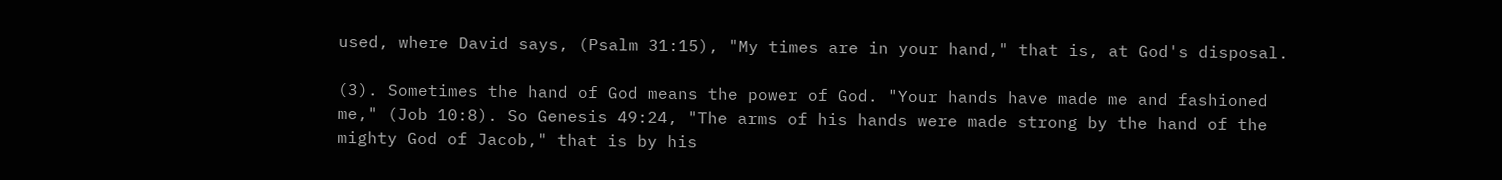used, where David says, (Psalm 31:15), "My times are in your hand," that is, at God's disposal.

(3). Sometimes the hand of God means the power of God. "Your hands have made me and fashioned me," (Job 10:8). So Genesis 49:24, "The arms of his hands were made strong by the hand of the mighty God of Jacob," that is by his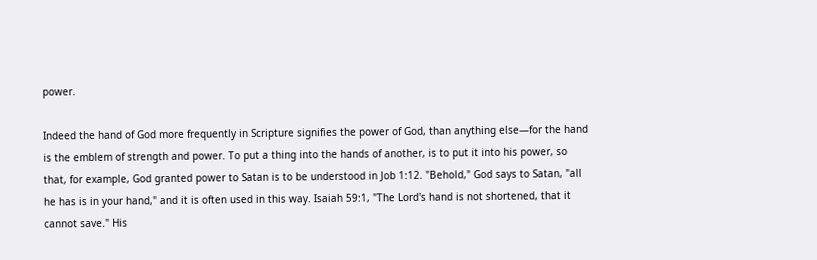power.

Indeed the hand of God more frequently in Scripture signifies the power of God, than anything else—for the hand is the emblem of strength and power. To put a thing into the hands of another, is to put it into his power, so that, for example, God granted power to Satan is to be understood in Job 1:12. "Behold," God says to Satan, "all he has is in your hand," and it is often used in this way. Isaiah 59:1, "The Lord's hand is not shortened, that it cannot save." His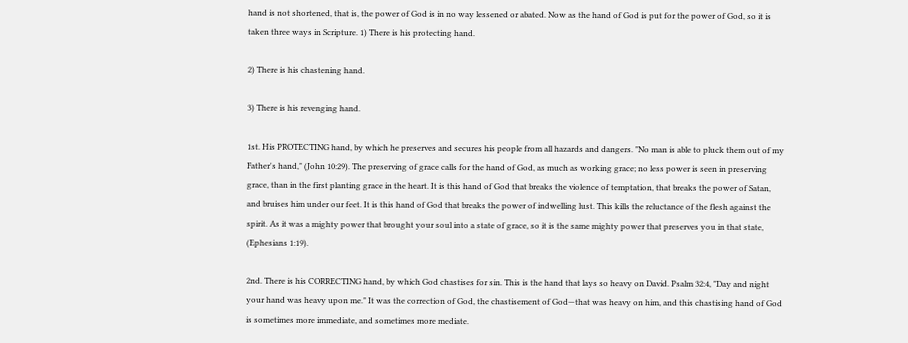hand is not shortened, that is, the power of God is in no way lessened or abated. Now as the hand of God is put for the power of God, so it is taken three ways in Scripture. 1) There is his protecting hand.

2) There is his chastening hand.

3) There is his revenging hand.

1st. His PROTECTING hand, by which he preserves and secures his people from all hazards and dangers. "No man is able to pluck them out of my Father's hand," (John 10:29). The preserving of grace calls for the hand of God, as much as working grace; no less power is seen in preserving grace, than in the first planting grace in the heart. It is this hand of God that breaks the violence of temptation, that breaks the power of Satan, and bruises him under our feet. It is this hand of God that breaks the power of indwelling lust. This kills the reluctance of the flesh against the spirit. As it was a mighty power that brought your soul into a state of grace, so it is the same mighty power that preserves you in that state, (Ephesians 1:19).

2nd. There is his CORRECTING hand, by which God chastises for sin. This is the hand that lays so heavy on David. Psalm 32:4, "Day and night your hand was heavy upon me." It was the correction of God, the chastisement of God—that was heavy on him, and this chastising hand of God is sometimes more immediate, and sometimes more mediate.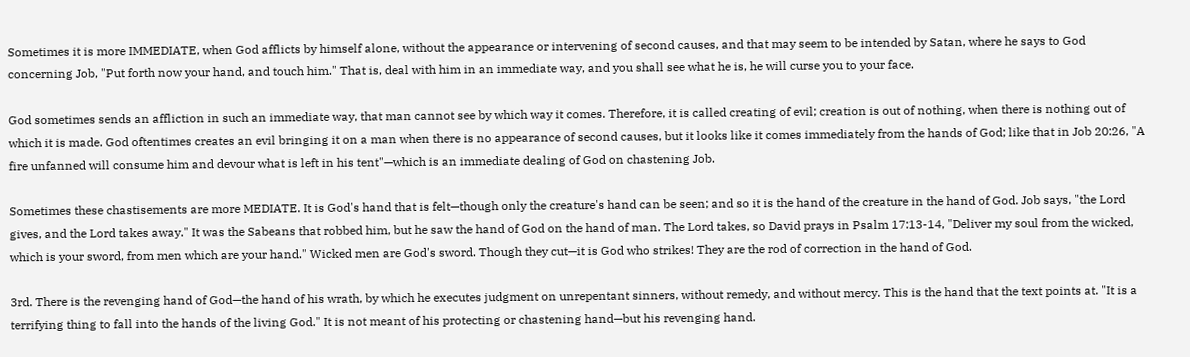Sometimes it is more IMMEDIATE, when God afflicts by himself alone, without the appearance or intervening of second causes, and that may seem to be intended by Satan, where he says to God concerning Job, "Put forth now your hand, and touch him." That is, deal with him in an immediate way, and you shall see what he is, he will curse you to your face.

God sometimes sends an affliction in such an immediate way, that man cannot see by which way it comes. Therefore, it is called creating of evil; creation is out of nothing, when there is nothing out of which it is made. God oftentimes creates an evil bringing it on a man when there is no appearance of second causes, but it looks like it comes immediately from the hands of God; like that in Job 20:26, "A fire unfanned will consume him and devour what is left in his tent"—which is an immediate dealing of God on chastening Job.

Sometimes these chastisements are more MEDIATE. It is God's hand that is felt—though only the creature's hand can be seen; and so it is the hand of the creature in the hand of God. Job says, "the Lord gives, and the Lord takes away." It was the Sabeans that robbed him, but he saw the hand of God on the hand of man. The Lord takes, so David prays in Psalm 17:13-14, "Deliver my soul from the wicked, which is your sword, from men which are your hand." Wicked men are God's sword. Though they cut—it is God who strikes! They are the rod of correction in the hand of God.

3rd. There is the revenging hand of God—the hand of his wrath, by which he executes judgment on unrepentant sinners, without remedy, and without mercy. This is the hand that the text points at. "It is a terrifying thing to fall into the hands of the living God." It is not meant of his protecting or chastening hand—but his revenging hand.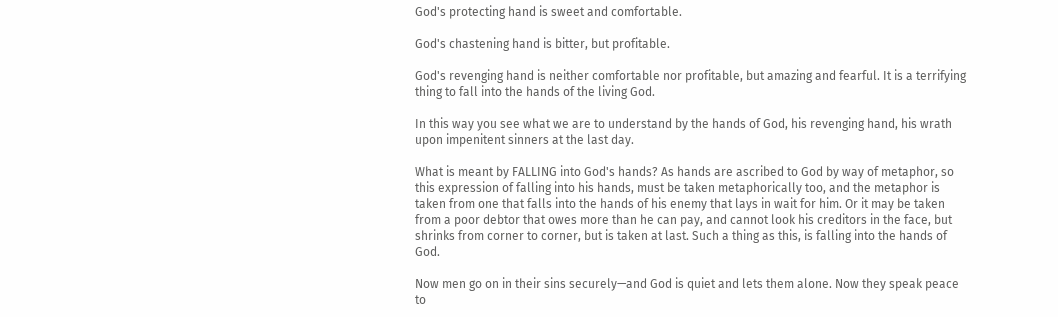God's protecting hand is sweet and comfortable.

God's chastening hand is bitter, but profitable.

God's revenging hand is neither comfortable nor profitable, but amazing and fearful. It is a terrifying thing to fall into the hands of the living God.

In this way you see what we are to understand by the hands of God, his revenging hand, his wrath upon impenitent sinners at the last day.

What is meant by FALLING into God's hands? As hands are ascribed to God by way of metaphor, so this expression of falling into his hands, must be taken metaphorically too, and the metaphor is taken from one that falls into the hands of his enemy that lays in wait for him. Or it may be taken from a poor debtor that owes more than he can pay, and cannot look his creditors in the face, but shrinks from corner to corner, but is taken at last. Such a thing as this, is falling into the hands of God.

Now men go on in their sins securely—and God is quiet and lets them alone. Now they speak peace to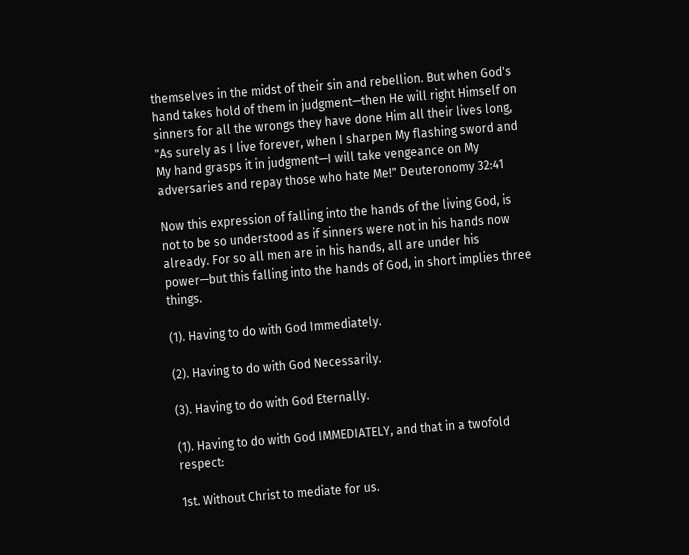themselves in the midst of their sin and rebellion. But when God's hand takes hold of them in judgment—then He will right Himself on sinners for all the wrongs they have done Him all their lives long, "As surely as I live forever, when I sharpen My flashing sword and My hand grasps it in judgment—I will take vengeance on My adversaries and repay those who hate Me!" Deuteronomy 32:41

Now this expression of falling into the hands of the living God, is not to be so understood as if sinners were not in his hands now already. For so all men are in his hands, all are under his power—but this falling into the hands of God, in short implies three things.

(1). Having to do with God Immediately.

(2). Having to do with God Necessarily.

(3). Having to do with God Eternally.

(1). Having to do with God IMMEDIATELY, and that in a twofold respect:

1st. Without Christ to mediate for us.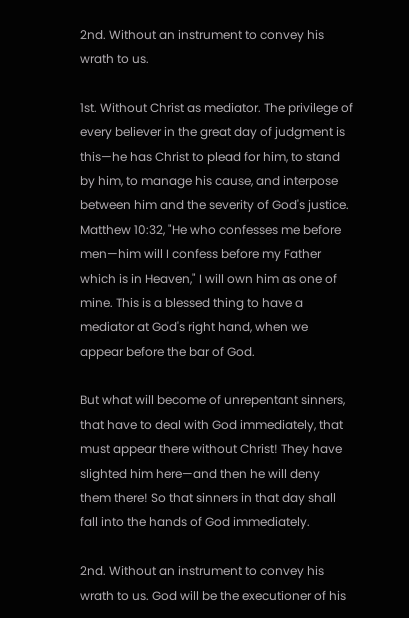2nd. Without an instrument to convey his wrath to us.

1st. Without Christ as mediator. The privilege of every believer in the great day of judgment is this—he has Christ to plead for him, to stand by him, to manage his cause, and interpose between him and the severity of God's justice. Matthew 10:32, "He who confesses me before men—him will I confess before my Father which is in Heaven," I will own him as one of mine. This is a blessed thing to have a mediator at God's right hand, when we appear before the bar of God.

But what will become of unrepentant sinners, that have to deal with God immediately, that must appear there without Christ! They have slighted him here—and then he will deny them there! So that sinners in that day shall fall into the hands of God immediately.

2nd. Without an instrument to convey his wrath to us. God will be the executioner of his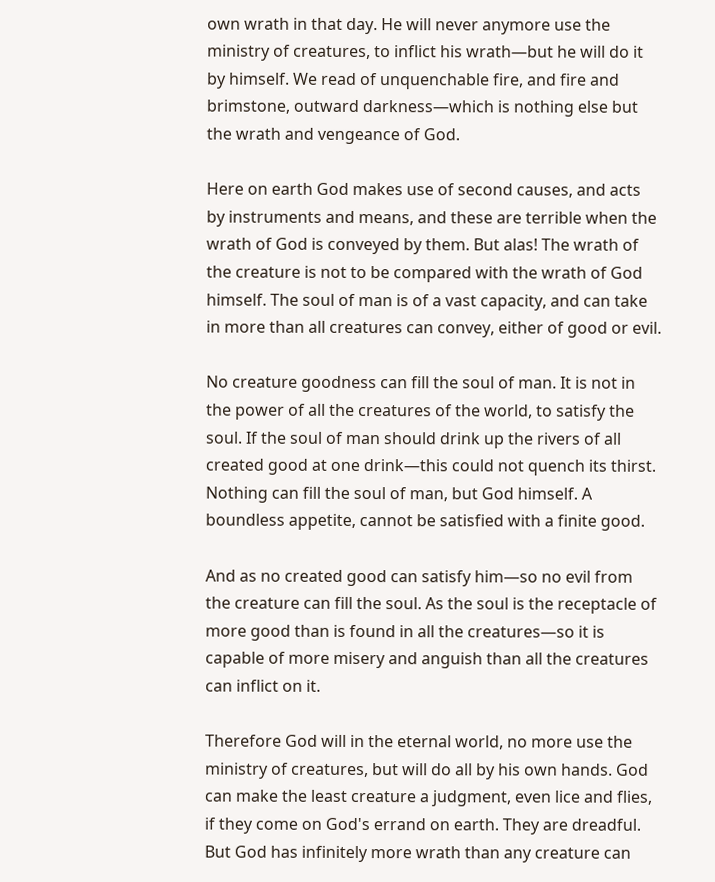own wrath in that day. He will never anymore use the ministry of creatures, to inflict his wrath—but he will do it by himself. We read of unquenchable fire, and fire and brimstone, outward darkness—which is nothing else but the wrath and vengeance of God.

Here on earth God makes use of second causes, and acts by instruments and means, and these are terrible when the wrath of God is conveyed by them. But alas! The wrath of the creature is not to be compared with the wrath of God himself. The soul of man is of a vast capacity, and can take in more than all creatures can convey, either of good or evil.

No creature goodness can fill the soul of man. It is not in the power of all the creatures of the world, to satisfy the soul. If the soul of man should drink up the rivers of all created good at one drink—this could not quench its thirst. Nothing can fill the soul of man, but God himself. A boundless appetite, cannot be satisfied with a finite good.

And as no created good can satisfy him—so no evil from the creature can fill the soul. As the soul is the receptacle of more good than is found in all the creatures—so it is capable of more misery and anguish than all the creatures can inflict on it.

Therefore God will in the eternal world, no more use the ministry of creatures, but will do all by his own hands. God can make the least creature a judgment, even lice and flies, if they come on God's errand on earth. They are dreadful. But God has infinitely more wrath than any creature can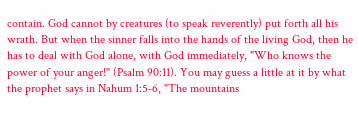contain. God cannot by creatures (to speak reverently) put forth all his wrath. But when the sinner falls into the hands of the living God, then he has to deal with God alone, with God immediately, "Who knows the power of your anger!" (Psalm 90:11). You may guess a little at it by what the prophet says in Nahum 1:5-6, "The mountains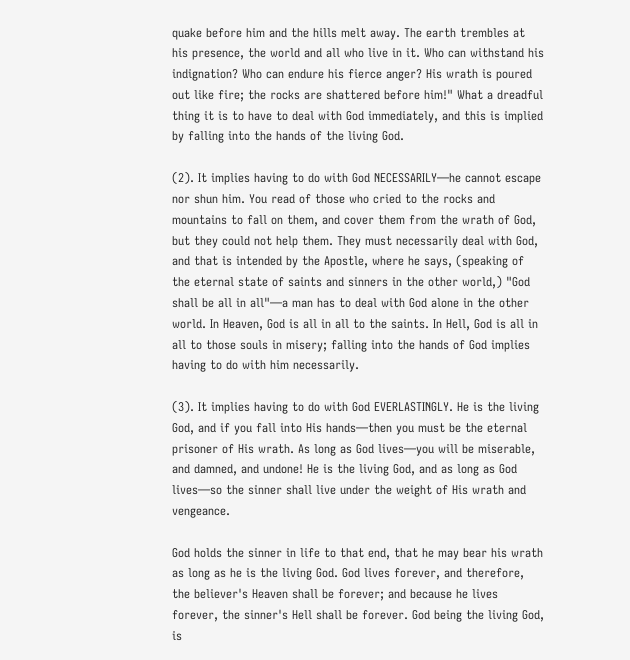quake before him and the hills melt away. The earth trembles at his presence, the world and all who live in it. Who can withstand his indignation? Who can endure his fierce anger? His wrath is poured out like fire; the rocks are shattered before him!" What a dreadful thing it is to have to deal with God immediately, and this is implied by falling into the hands of the living God.

(2). It implies having to do with God NECESSARILY—he cannot escape nor shun him. You read of those who cried to the rocks and mountains to fall on them, and cover them from the wrath of God, but they could not help them. They must necessarily deal with God, and that is intended by the Apostle, where he says, (speaking of the eternal state of saints and sinners in the other world,) "God shall be all in all"—a man has to deal with God alone in the other world. In Heaven, God is all in all to the saints. In Hell, God is all in all to those souls in misery; falling into the hands of God implies having to do with him necessarily.

(3). It implies having to do with God EVERLASTINGLY. He is the living God, and if you fall into His hands—then you must be the eternal prisoner of His wrath. As long as God lives—you will be miserable, and damned, and undone! He is the living God, and as long as God lives—so the sinner shall live under the weight of His wrath and vengeance.

God holds the sinner in life to that end, that he may bear his wrath as long as he is the living God. God lives forever, and therefore, the believer's Heaven shall be forever; and because he lives forever, the sinner's Hell shall be forever. God being the living God, is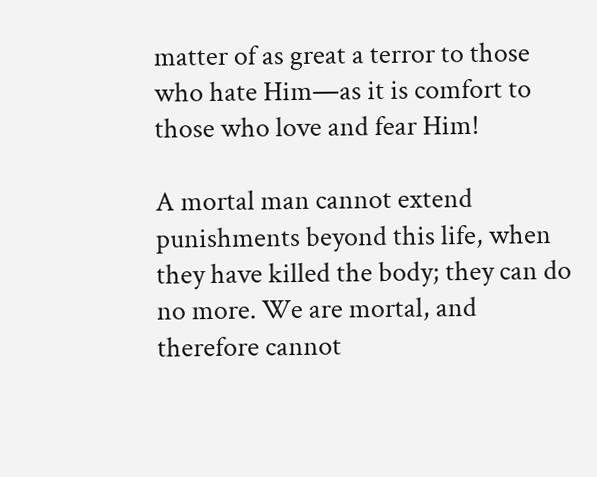matter of as great a terror to those who hate Him—as it is comfort to those who love and fear Him!

A mortal man cannot extend punishments beyond this life, when they have killed the body; they can do no more. We are mortal, and therefore cannot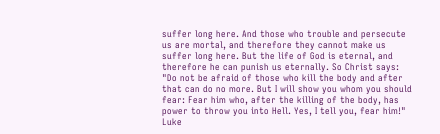suffer long here. And those who trouble and persecute us are mortal, and therefore they cannot make us suffer long here. But the life of God is eternal, and therefore he can punish us eternally. So Christ says: "Do not be afraid of those who kill the body and after that can do no more. But I will show you whom you should fear: Fear him who, after the killing of the body, has power to throw you into Hell. Yes, I tell you, fear him!" Luke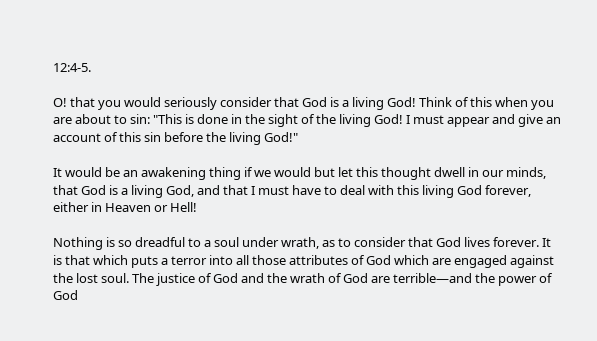12:4-5.

O! that you would seriously consider that God is a living God! Think of this when you are about to sin: "This is done in the sight of the living God! I must appear and give an account of this sin before the living God!"

It would be an awakening thing if we would but let this thought dwell in our minds, that God is a living God, and that I must have to deal with this living God forever, either in Heaven or Hell!

Nothing is so dreadful to a soul under wrath, as to consider that God lives forever. It is that which puts a terror into all those attributes of God which are engaged against the lost soul. The justice of God and the wrath of God are terrible—and the power of God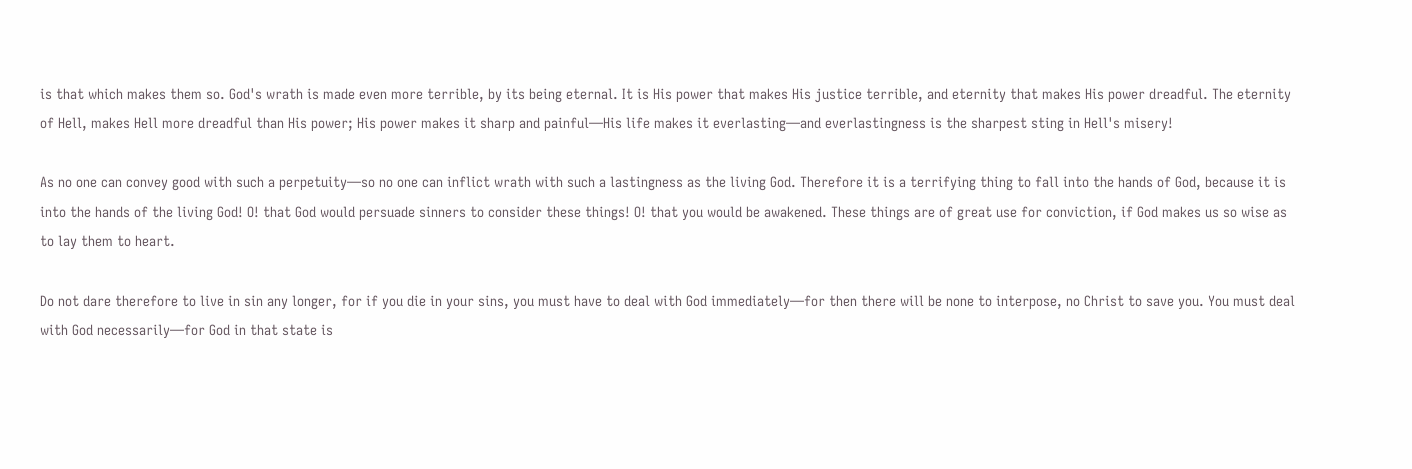is that which makes them so. God's wrath is made even more terrible, by its being eternal. It is His power that makes His justice terrible, and eternity that makes His power dreadful. The eternity of Hell, makes Hell more dreadful than His power; His power makes it sharp and painful—His life makes it everlasting—and everlastingness is the sharpest sting in Hell's misery!

As no one can convey good with such a perpetuity—so no one can inflict wrath with such a lastingness as the living God. Therefore it is a terrifying thing to fall into the hands of God, because it is into the hands of the living God! O! that God would persuade sinners to consider these things! O! that you would be awakened. These things are of great use for conviction, if God makes us so wise as to lay them to heart.

Do not dare therefore to live in sin any longer, for if you die in your sins, you must have to deal with God immediately—for then there will be none to interpose, no Christ to save you. You must deal with God necessarily—for God in that state is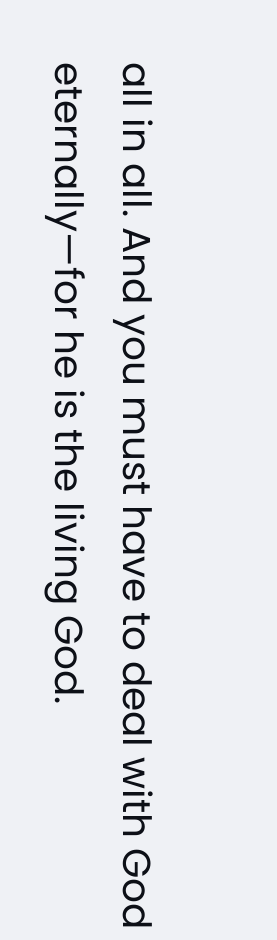all in all. And you must have to deal with God eternally—for he is the living God.